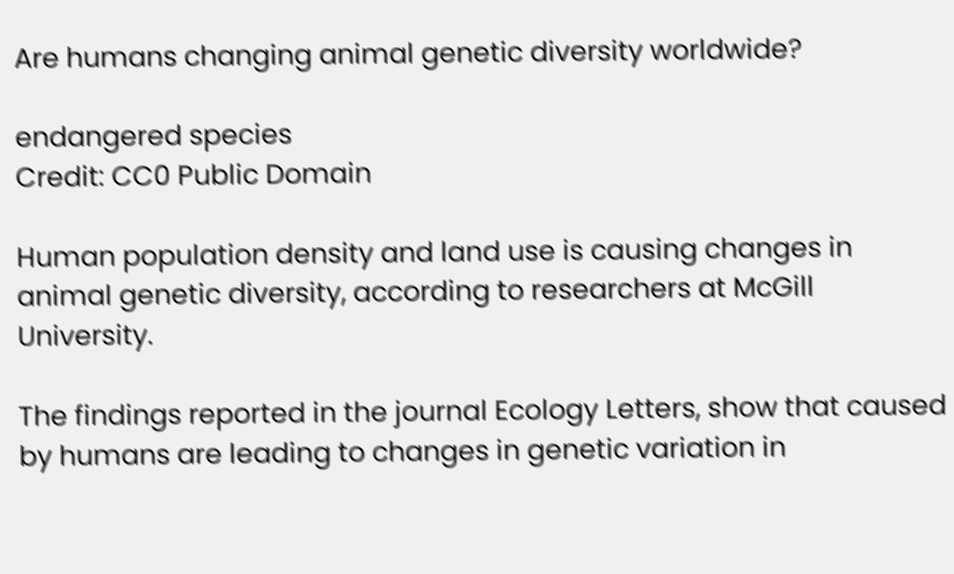Are humans changing animal genetic diversity worldwide?

endangered species
Credit: CC0 Public Domain

Human population density and land use is causing changes in animal genetic diversity, according to researchers at McGill University.

The findings reported in the journal Ecology Letters, show that caused by humans are leading to changes in genetic variation in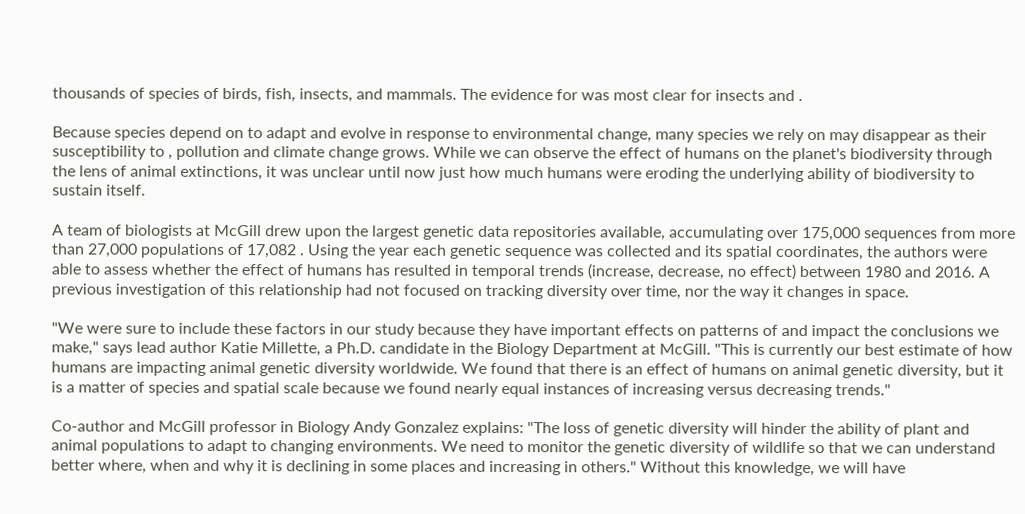thousands of species of birds, fish, insects, and mammals. The evidence for was most clear for insects and .

Because species depend on to adapt and evolve in response to environmental change, many species we rely on may disappear as their susceptibility to , pollution and climate change grows. While we can observe the effect of humans on the planet's biodiversity through the lens of animal extinctions, it was unclear until now just how much humans were eroding the underlying ability of biodiversity to sustain itself.

A team of biologists at McGill drew upon the largest genetic data repositories available, accumulating over 175,000 sequences from more than 27,000 populations of 17,082 . Using the year each genetic sequence was collected and its spatial coordinates, the authors were able to assess whether the effect of humans has resulted in temporal trends (increase, decrease, no effect) between 1980 and 2016. A previous investigation of this relationship had not focused on tracking diversity over time, nor the way it changes in space.

"We were sure to include these factors in our study because they have important effects on patterns of and impact the conclusions we make," says lead author Katie Millette, a Ph.D. candidate in the Biology Department at McGill. "This is currently our best estimate of how humans are impacting animal genetic diversity worldwide. We found that there is an effect of humans on animal genetic diversity, but it is a matter of species and spatial scale because we found nearly equal instances of increasing versus decreasing trends."

Co-author and McGill professor in Biology Andy Gonzalez explains: "The loss of genetic diversity will hinder the ability of plant and animal populations to adapt to changing environments. We need to monitor the genetic diversity of wildlife so that we can understand better where, when and why it is declining in some places and increasing in others." Without this knowledge, we will have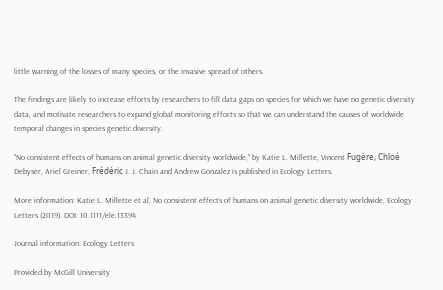little warning of the losses of many species, or the invasive spread of others.

The findings are likely to increase efforts by researchers to fill data gaps on species for which we have no genetic diversity data, and motivate researchers to expand global monitoring efforts so that we can understand the causes of worldwide temporal changes in species genetic diversity.

"No consistent effects of humans on animal genetic diversity worldwide," by Katie L. Millette, Vincent Fugère, Chloé Debyser, Ariel Greiner, Frédéric J. J. Chain and Andrew Gonzalez is published in Ecology Letters.

More information: Katie L. Millette et al, No consistent effects of humans on animal genetic diversity worldwide, Ecology Letters (2019). DOI: 10.1111/ele.13394

Journal information: Ecology Letters

Provided by McGill University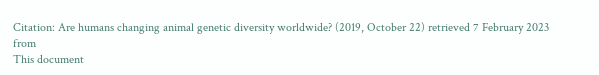Citation: Are humans changing animal genetic diversity worldwide? (2019, October 22) retrieved 7 February 2023 from
This document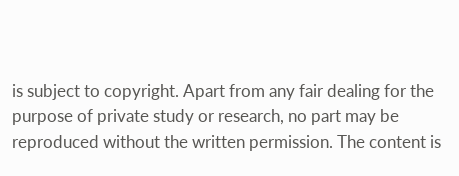is subject to copyright. Apart from any fair dealing for the purpose of private study or research, no part may be reproduced without the written permission. The content is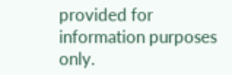provided for information purposes only.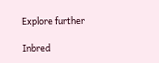Explore further

Inbred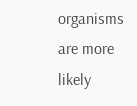organisms are more likely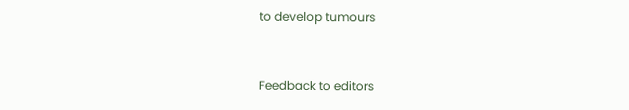to develop tumours


Feedback to editors